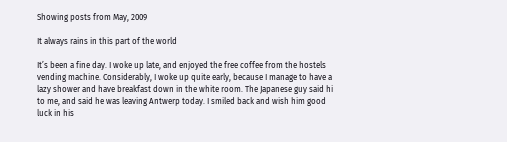Showing posts from May, 2009

It always rains in this part of the world

It’s been a fine day. I woke up late, and enjoyed the free coffee from the hostels vending machine. Considerably, I woke up quite early, because I manage to have a lazy shower and have breakfast down in the white room. The Japanese guy said hi to me, and said he was leaving Antwerp today. I smiled back and wish him good luck in his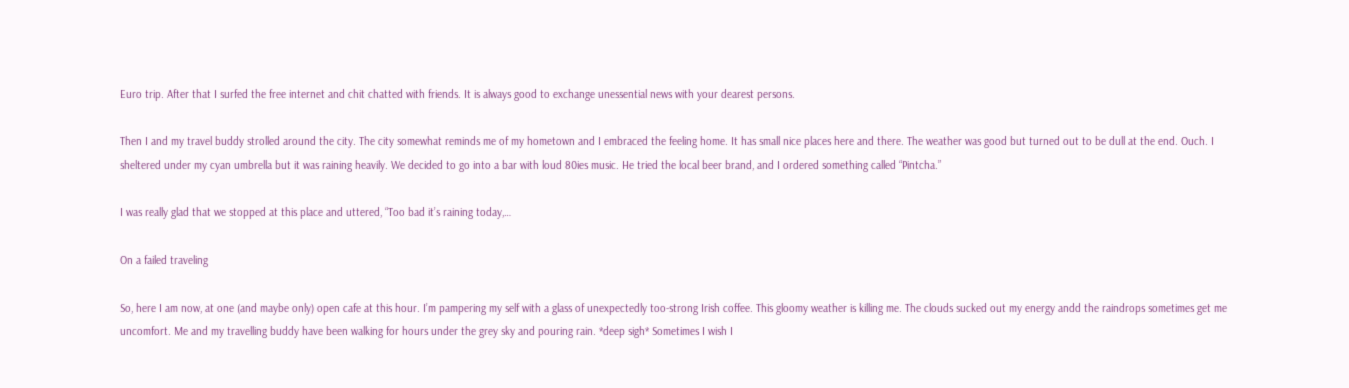Euro trip. After that I surfed the free internet and chit chatted with friends. It is always good to exchange unessential news with your dearest persons.

Then I and my travel buddy strolled around the city. The city somewhat reminds me of my hometown and I embraced the feeling home. It has small nice places here and there. The weather was good but turned out to be dull at the end. Ouch. I sheltered under my cyan umbrella but it was raining heavily. We decided to go into a bar with loud 80ies music. He tried the local beer brand, and I ordered something called “Pintcha.”

I was really glad that we stopped at this place and uttered, “Too bad it’s raining today,…

On a failed traveling

So, here I am now, at one (and maybe only) open cafe at this hour. I’m pampering my self with a glass of unexpectedly too-strong Irish coffee. This gloomy weather is killing me. The clouds sucked out my energy andd the raindrops sometimes get me uncomfort. Me and my travelling buddy have been walking for hours under the grey sky and pouring rain. *deep sigh* Sometimes I wish I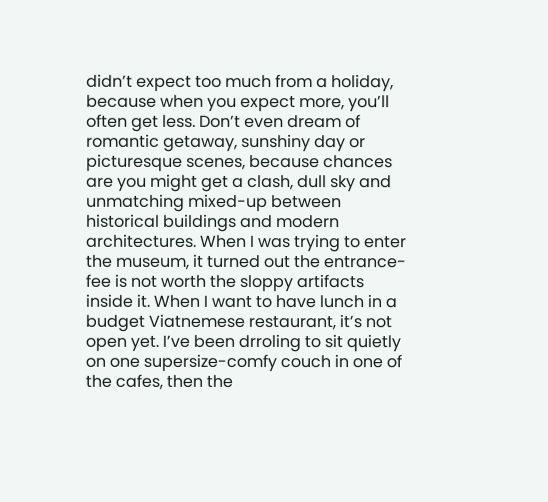didn’t expect too much from a holiday, because when you expect more, you’ll often get less. Don’t even dream of romantic getaway, sunshiny day or picturesque scenes, because chances are you might get a clash, dull sky and unmatching mixed-up between historical buildings and modern architectures. When I was trying to enter the museum, it turned out the entrance-fee is not worth the sloppy artifacts inside it. When I want to have lunch in a budget Viatnemese restaurant, it’s not open yet. I’ve been drroling to sit quietly on one supersize-comfy couch in one of the cafes, then the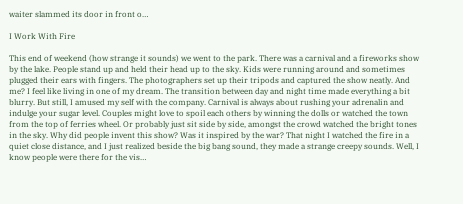waiter slammed its door in front o…

I Work With Fire

This end of weekend (how strange it sounds) we went to the park. There was a carnival and a fireworks show by the lake. People stand up and held their head up to the sky. Kids were running around and sometimes plugged their ears with fingers. The photographers set up their tripods and captured the show neatly. And me? I feel like living in one of my dream. The transition between day and night time made everything a bit blurry. But still, I amused my self with the company. Carnival is always about rushing your adrenalin and indulge your sugar level. Couples might love to spoil each others by winning the dolls or watched the town from the top of ferries wheel. Or probably just sit side by side, amongst the crowd watched the bright tones in the sky. Why did people invent this show? Was it inspired by the war? That night I watched the fire in a quiet close distance, and I just realized beside the big bang sound, they made a strange creepy sounds. Well, I know people were there for the vis…